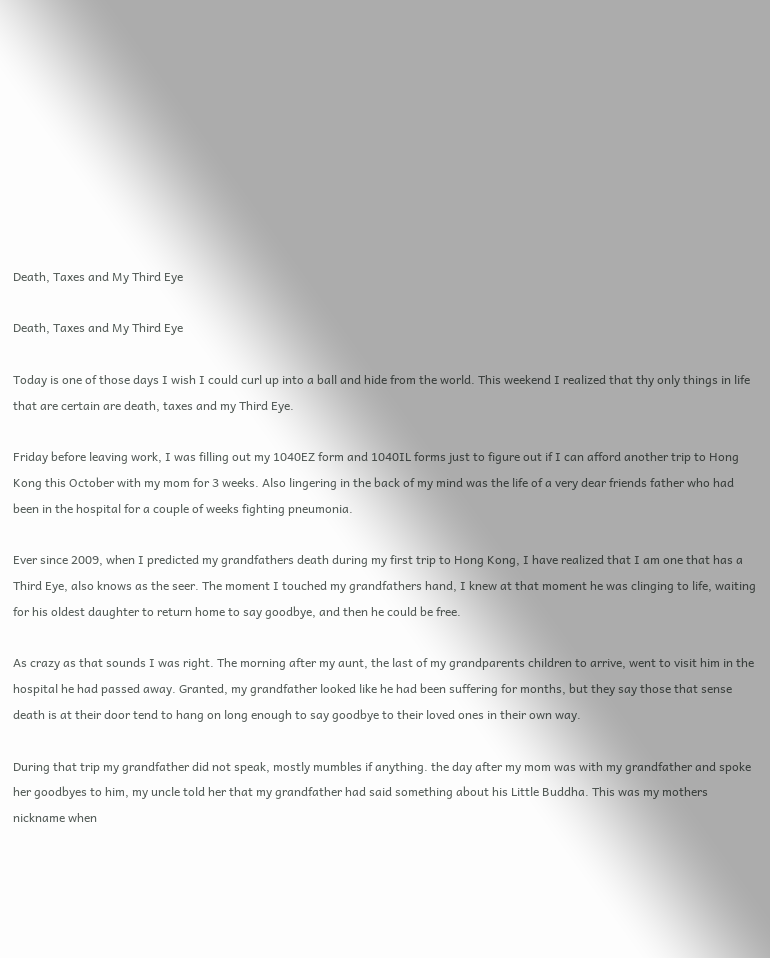Death, Taxes and My Third Eye

Death, Taxes and My Third Eye

Today is one of those days I wish I could curl up into a ball and hide from the world. This weekend I realized that thy only things in life that are certain are death, taxes and my Third Eye.

Friday before leaving work, I was filling out my 1040EZ form and 1040IL forms just to figure out if I can afford another trip to Hong Kong this October with my mom for 3 weeks. Also lingering in the back of my mind was the life of a very dear friends father who had been in the hospital for a couple of weeks fighting pneumonia.

Ever since 2009, when I predicted my grandfathers death during my first trip to Hong Kong, I have realized that I am one that has a Third Eye, also knows as the seer. The moment I touched my grandfathers hand, I knew at that moment he was clinging to life, waiting for his oldest daughter to return home to say goodbye, and then he could be free.

As crazy as that sounds I was right. The morning after my aunt, the last of my grandparents children to arrive, went to visit him in the hospital he had passed away. Granted, my grandfather looked like he had been suffering for months, but they say those that sense death is at their door tend to hang on long enough to say goodbye to their loved ones in their own way.

During that trip my grandfather did not speak, mostly mumbles if anything. the day after my mom was with my grandfather and spoke her goodbyes to him, my uncle told her that my grandfather had said something about his Little Buddha. This was my mothers nickname when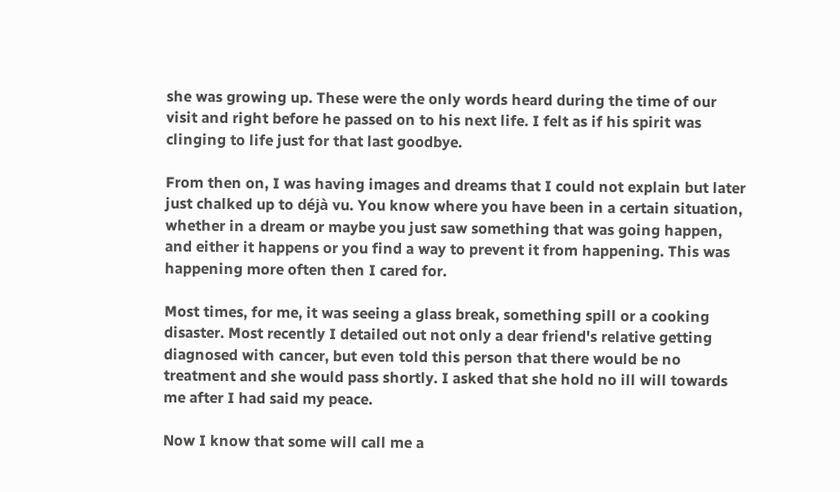she was growing up. These were the only words heard during the time of our visit and right before he passed on to his next life. I felt as if his spirit was clinging to life just for that last goodbye.

From then on, I was having images and dreams that I could not explain but later just chalked up to déjà vu. You know where you have been in a certain situation, whether in a dream or maybe you just saw something that was going happen, and either it happens or you find a way to prevent it from happening. This was happening more often then I cared for.

Most times, for me, it was seeing a glass break, something spill or a cooking disaster. Most recently I detailed out not only a dear friend's relative getting diagnosed with cancer, but even told this person that there would be no treatment and she would pass shortly. I asked that she hold no ill will towards me after I had said my peace.

Now I know that some will call me a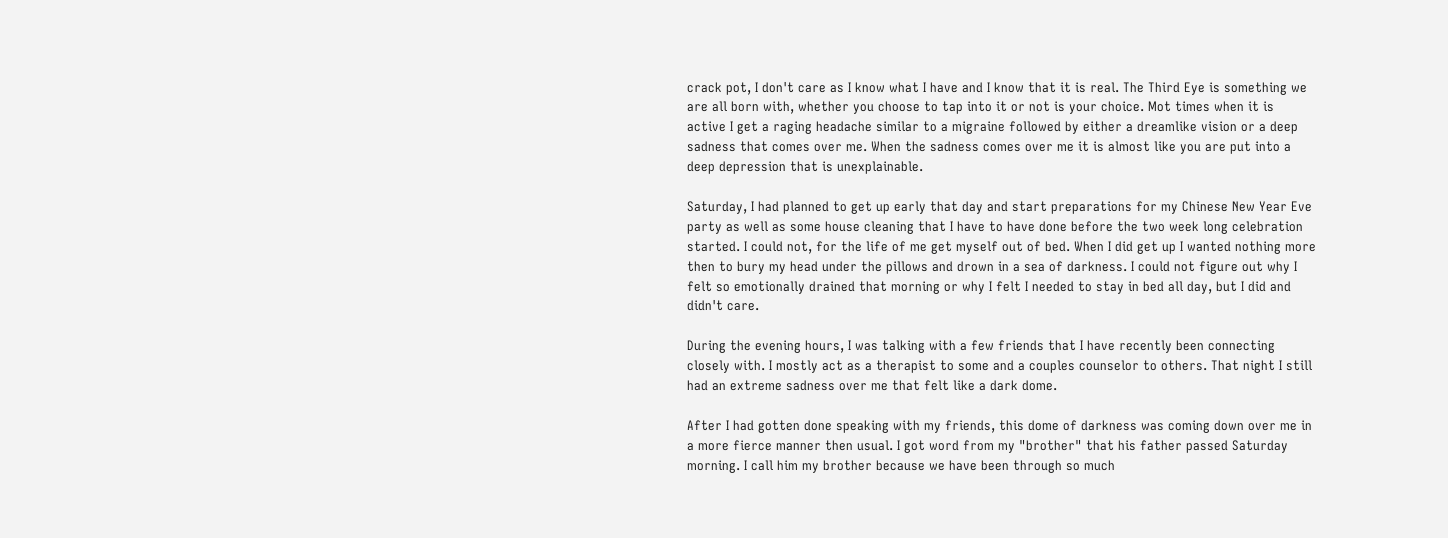crack pot, I don't care as I know what I have and I know that it is real. The Third Eye is something we are all born with, whether you choose to tap into it or not is your choice. Mot times when it is active I get a raging headache similar to a migraine followed by either a dreamlike vision or a deep sadness that comes over me. When the sadness comes over me it is almost like you are put into a deep depression that is unexplainable.

Saturday, I had planned to get up early that day and start preparations for my Chinese New Year Eve party as well as some house cleaning that I have to have done before the two week long celebration started. I could not, for the life of me get myself out of bed. When I did get up I wanted nothing more then to bury my head under the pillows and drown in a sea of darkness. I could not figure out why I felt so emotionally drained that morning or why I felt I needed to stay in bed all day, but I did and didn't care.

During the evening hours, I was talking with a few friends that I have recently been connecting closely with. I mostly act as a therapist to some and a couples counselor to others. That night I still had an extreme sadness over me that felt like a dark dome.

After I had gotten done speaking with my friends, this dome of darkness was coming down over me in a more fierce manner then usual. I got word from my "brother" that his father passed Saturday morning. I call him my brother because we have been through so much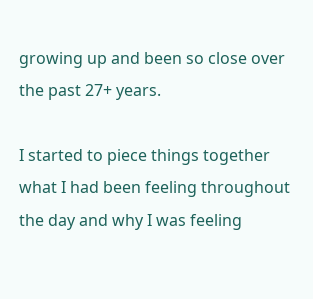growing up and been so close over the past 27+ years.

I started to piece things together what I had been feeling throughout the day and why I was feeling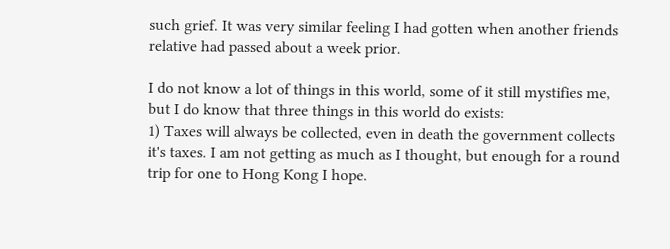such grief. It was very similar feeling I had gotten when another friends relative had passed about a week prior.

I do not know a lot of things in this world, some of it still mystifies me, but I do know that three things in this world do exists:
1) Taxes will always be collected, even in death the government collects it's taxes. I am not getting as much as I thought, but enough for a round trip for one to Hong Kong I hope.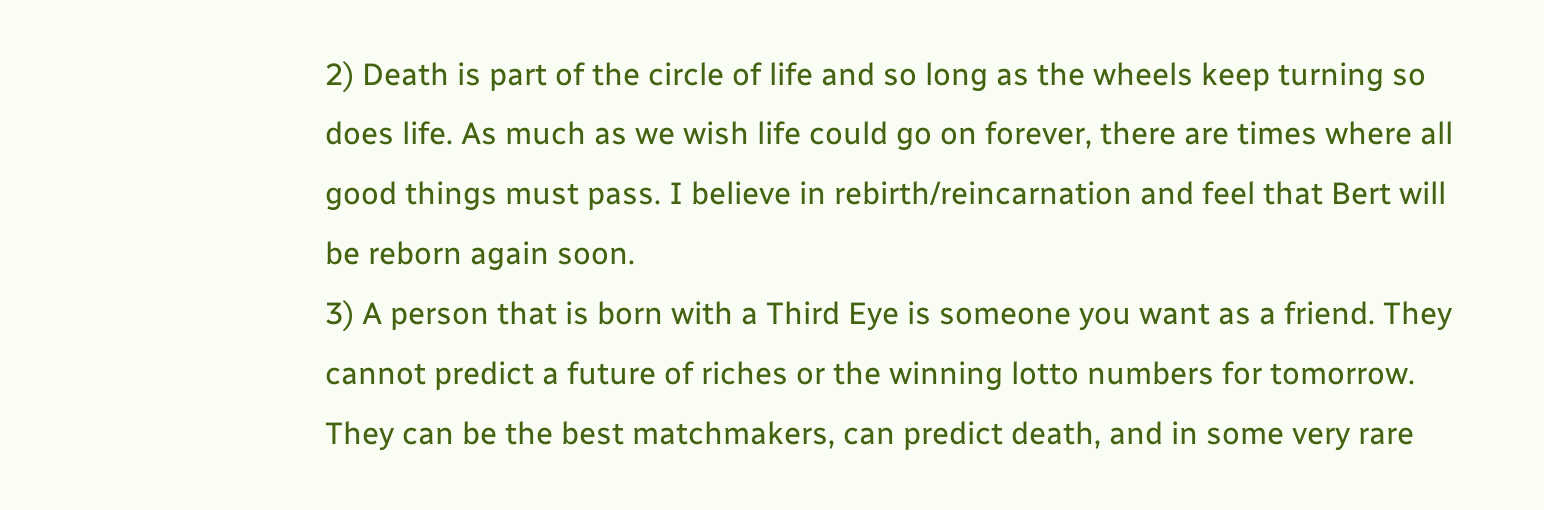2) Death is part of the circle of life and so long as the wheels keep turning so does life. As much as we wish life could go on forever, there are times where all good things must pass. I believe in rebirth/reincarnation and feel that Bert will be reborn again soon.
3) A person that is born with a Third Eye is someone you want as a friend. They cannot predict a future of riches or the winning lotto numbers for tomorrow. They can be the best matchmakers, can predict death, and in some very rare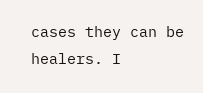cases they can be healers. I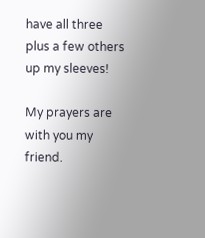have all three plus a few others up my sleeves!

My prayers are with you my friend.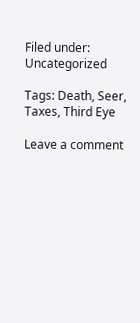Filed under: Uncategorized

Tags: Death, Seer, Taxes, Third Eye

Leave a comment